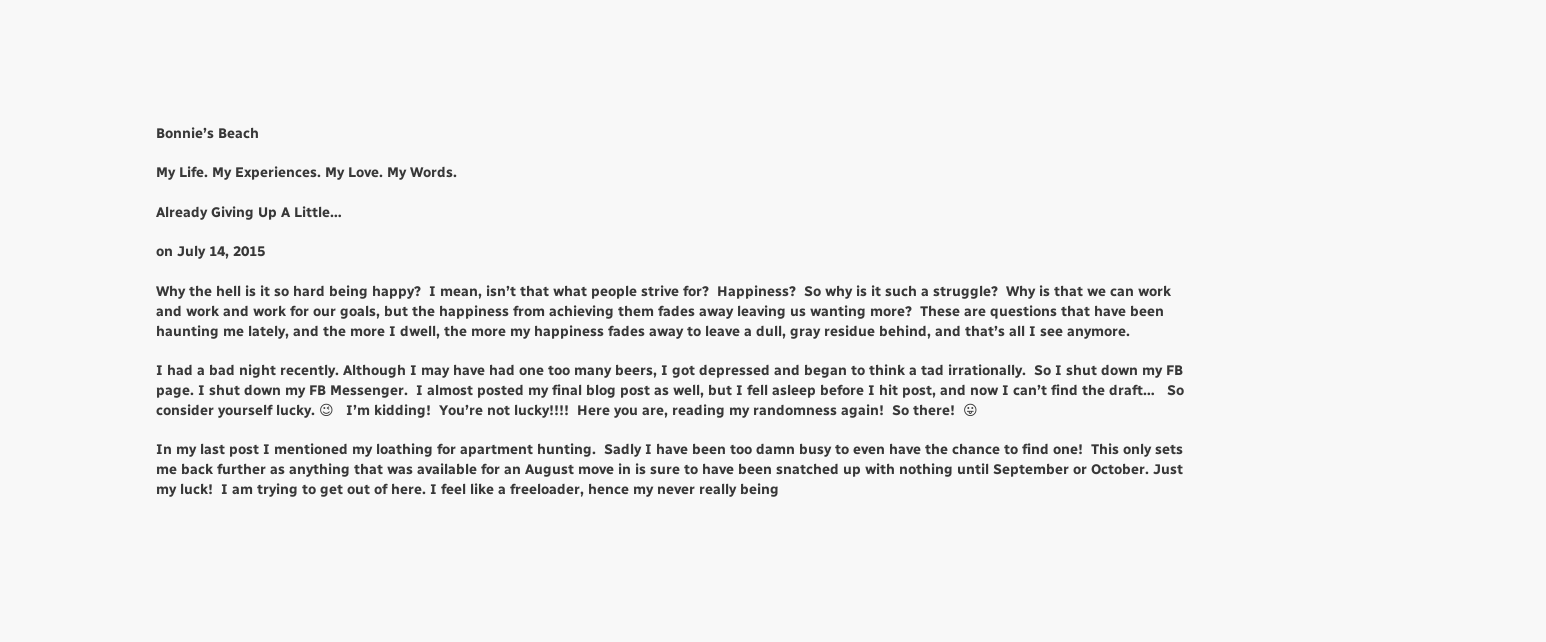Bonnie’s Beach

My Life. My Experiences. My Love. My Words.

Already Giving Up A Little…

on July 14, 2015

Why the hell is it so hard being happy?  I mean, isn’t that what people strive for?  Happiness?  So why is it such a struggle?  Why is that we can work and work and work for our goals, but the happiness from achieving them fades away leaving us wanting more?  These are questions that have been haunting me lately, and the more I dwell, the more my happiness fades away to leave a dull, gray residue behind, and that’s all I see anymore.

I had a bad night recently. Although I may have had one too many beers, I got depressed and began to think a tad irrationally.  So I shut down my FB page. I shut down my FB Messenger.  I almost posted my final blog post as well, but I fell asleep before I hit post, and now I can’t find the draft…   So consider yourself lucky. 😉   I’m kidding!  You’re not lucky!!!!  Here you are, reading my randomness again!  So there!  😛

In my last post I mentioned my loathing for apartment hunting.  Sadly I have been too damn busy to even have the chance to find one!  This only sets me back further as anything that was available for an August move in is sure to have been snatched up with nothing until September or October. Just my luck!  I am trying to get out of here. I feel like a freeloader, hence my never really being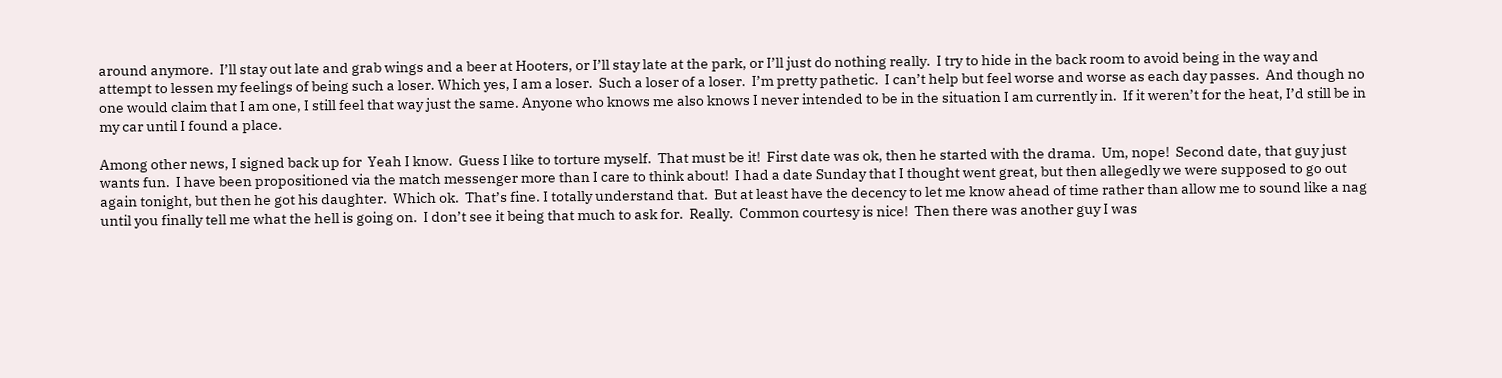around anymore.  I’ll stay out late and grab wings and a beer at Hooters, or I’ll stay late at the park, or I’ll just do nothing really.  I try to hide in the back room to avoid being in the way and attempt to lessen my feelings of being such a loser. Which yes, I am a loser.  Such a loser of a loser.  I’m pretty pathetic.  I can’t help but feel worse and worse as each day passes.  And though no one would claim that I am one, I still feel that way just the same. Anyone who knows me also knows I never intended to be in the situation I am currently in.  If it weren’t for the heat, I’d still be in my car until I found a place.

Among other news, I signed back up for  Yeah I know.  Guess I like to torture myself.  That must be it!  First date was ok, then he started with the drama.  Um, nope!  Second date, that guy just wants fun.  I have been propositioned via the match messenger more than I care to think about!  I had a date Sunday that I thought went great, but then allegedly we were supposed to go out again tonight, but then he got his daughter.  Which ok.  That’s fine. I totally understand that.  But at least have the decency to let me know ahead of time rather than allow me to sound like a nag until you finally tell me what the hell is going on.  I don’t see it being that much to ask for.  Really.  Common courtesy is nice!  Then there was another guy I was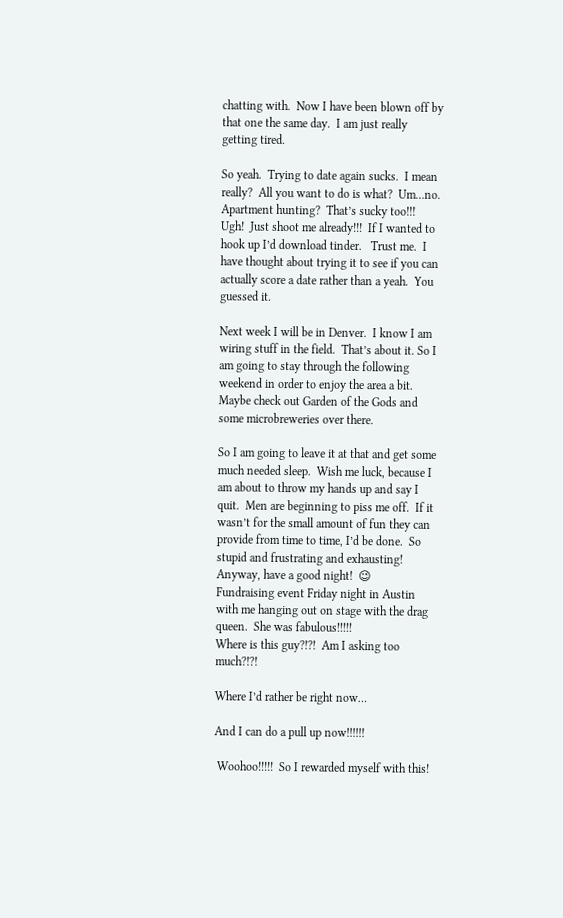chatting with.  Now I have been blown off by that one the same day.  I am just really getting tired.

So yeah.  Trying to date again sucks.  I mean really?  All you want to do is what?  Um…no. Apartment hunting?  That’s sucky too!!!  Ugh!  Just shoot me already!!!  If I wanted to hook up I’d download tinder.   Trust me.  I have thought about trying it to see if you can actually score a date rather than a yeah.  You guessed it.

Next week I will be in Denver.  I know I am wiring stuff in the field.  That’s about it. So I am going to stay through the following weekend in order to enjoy the area a bit.  Maybe check out Garden of the Gods and some microbreweries over there.

So I am going to leave it at that and get some much needed sleep.  Wish me luck, because I am about to throw my hands up and say I quit.  Men are beginning to piss me off.  If it wasn’t for the small amount of fun they can provide from time to time, I’d be done.  So stupid and frustrating and exhausting!  Anyway, have a good night!  😉
Fundraising event Friday night in Austin with me hanging out on stage with the drag queen.  She was fabulous!!!!!
Where is this guy?!?!  Am I asking too much?!?!

Where I’d rather be right now…

And I can do a pull up now!!!!!!

 Woohoo!!!!!  So I rewarded myself with this!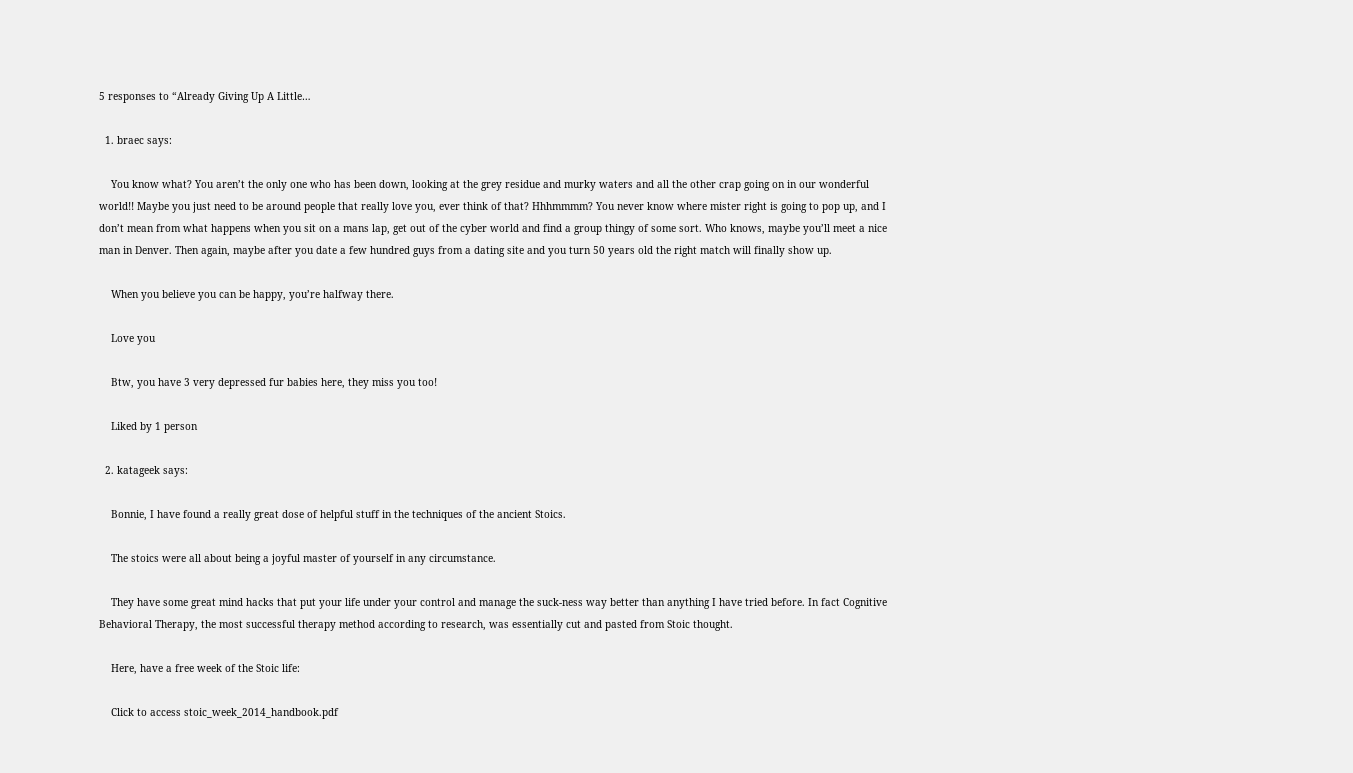5 responses to “Already Giving Up A Little…

  1. braec says:

    You know what? You aren’t the only one who has been down, looking at the grey residue and murky waters and all the other crap going on in our wonderful world!! Maybe you just need to be around people that really love you, ever think of that? Hhhmmmm? You never know where mister right is going to pop up, and I don’t mean from what happens when you sit on a mans lap, get out of the cyber world and find a group thingy of some sort. Who knows, maybe you’ll meet a nice man in Denver. Then again, maybe after you date a few hundred guys from a dating site and you turn 50 years old the right match will finally show up.

    When you believe you can be happy, you’re halfway there.

    Love you

    Btw, you have 3 very depressed fur babies here, they miss you too!

    Liked by 1 person

  2. katageek says:

    Bonnie, I have found a really great dose of helpful stuff in the techniques of the ancient Stoics.

    The stoics were all about being a joyful master of yourself in any circumstance.

    They have some great mind hacks that put your life under your control and manage the suck-ness way better than anything I have tried before. In fact Cognitive Behavioral Therapy, the most successful therapy method according to research, was essentially cut and pasted from Stoic thought.

    Here, have a free week of the Stoic life:

    Click to access stoic_week_2014_handbook.pdf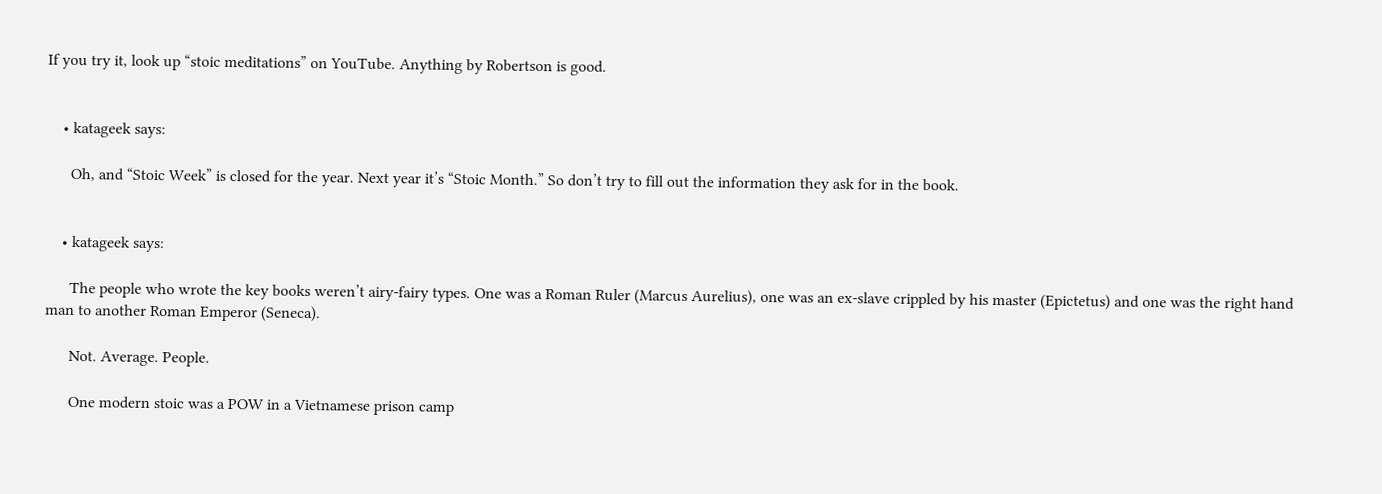If you try it, look up “stoic meditations” on YouTube. Anything by Robertson is good.


    • katageek says:

      Oh, and “Stoic Week” is closed for the year. Next year it’s “Stoic Month.” So don’t try to fill out the information they ask for in the book.


    • katageek says:

      The people who wrote the key books weren’t airy-fairy types. One was a Roman Ruler (Marcus Aurelius), one was an ex-slave crippled by his master (Epictetus) and one was the right hand man to another Roman Emperor (Seneca).

      Not. Average. People.

      One modern stoic was a POW in a Vietnamese prison camp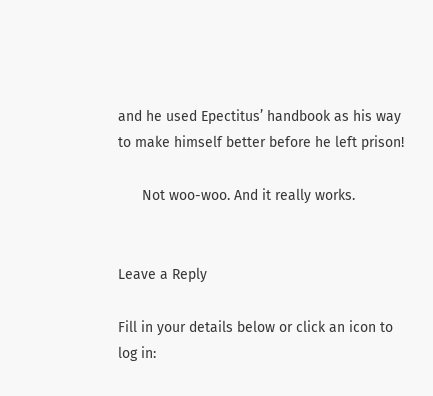and he used Epectitus’ handbook as his way to make himself better before he left prison!

      Not woo-woo. And it really works.


Leave a Reply

Fill in your details below or click an icon to log in: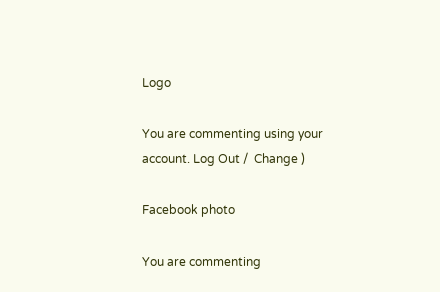Logo

You are commenting using your account. Log Out /  Change )

Facebook photo

You are commenting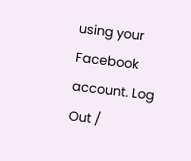using your Facebook account. Log Out /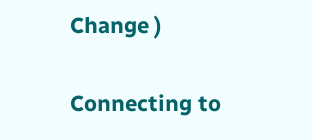Change )

Connecting to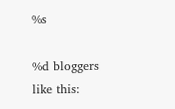%s

%d bloggers like this: